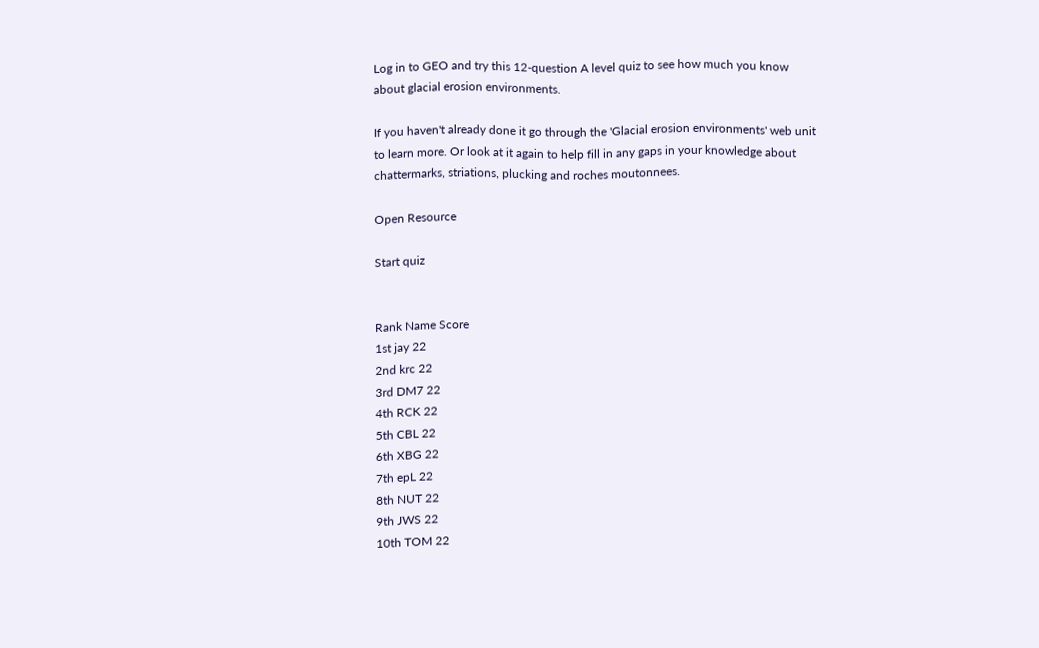Log in to GEO and try this 12-question A level quiz to see how much you know about glacial erosion environments.

If you haven't already done it go through the 'Glacial erosion environments' web unit to learn more. Or look at it again to help fill in any gaps in your knowledge about chattermarks, striations, plucking and roches moutonnees.

Open Resource

Start quiz


Rank Name Score
1st jay 22
2nd krc 22
3rd DM7 22
4th RCK 22
5th CBL 22
6th XBG 22
7th epL 22
8th NUT 22
9th JWS 22
10th TOM 22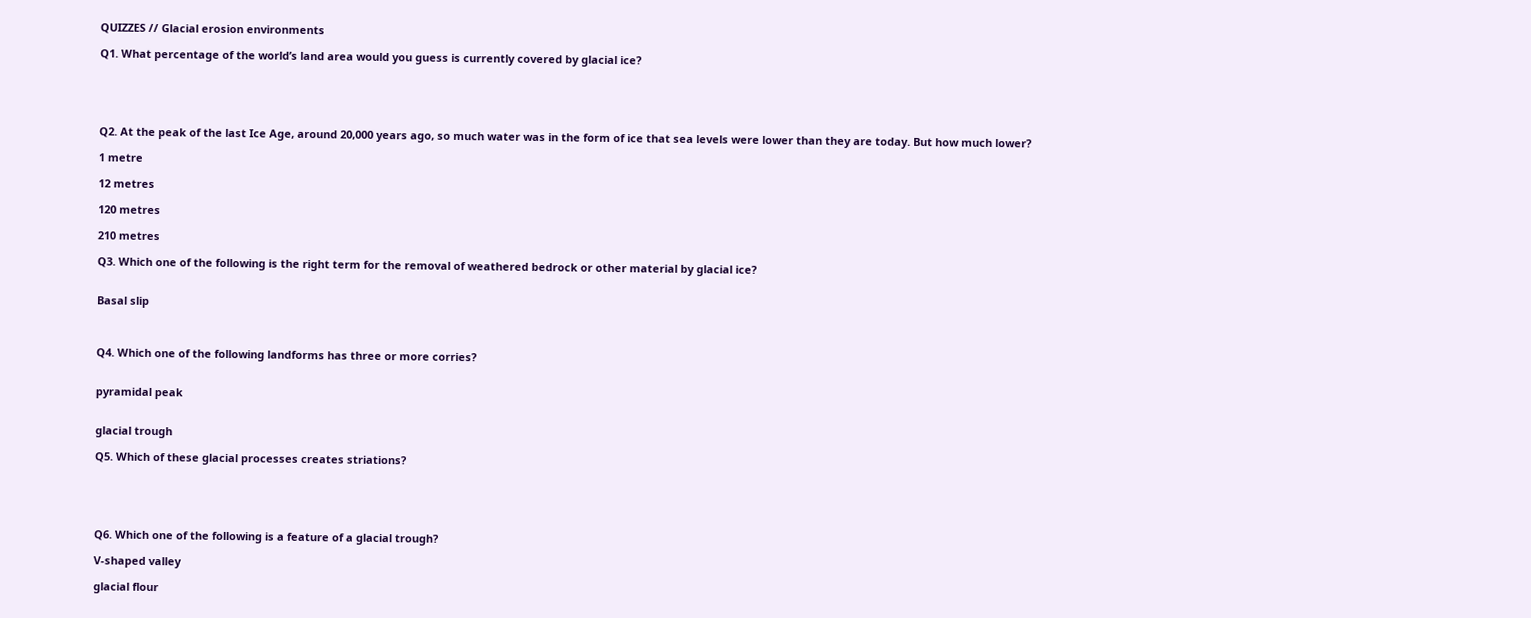QUIZZES // Glacial erosion environments

Q1. What percentage of the world’s land area would you guess is currently covered by glacial ice?





Q2. At the peak of the last Ice Age, around 20,000 years ago, so much water was in the form of ice that sea levels were lower than they are today. But how much lower?

1 metre

12 metres

120 metres

210 metres

Q3. Which one of the following is the right term for the removal of weathered bedrock or other material by glacial ice?


Basal slip



Q4. Which one of the following landforms has three or more corries?


pyramidal peak


glacial trough

Q5. Which of these glacial processes creates striations?





Q6. Which one of the following is a feature of a glacial trough?

V-shaped valley

glacial flour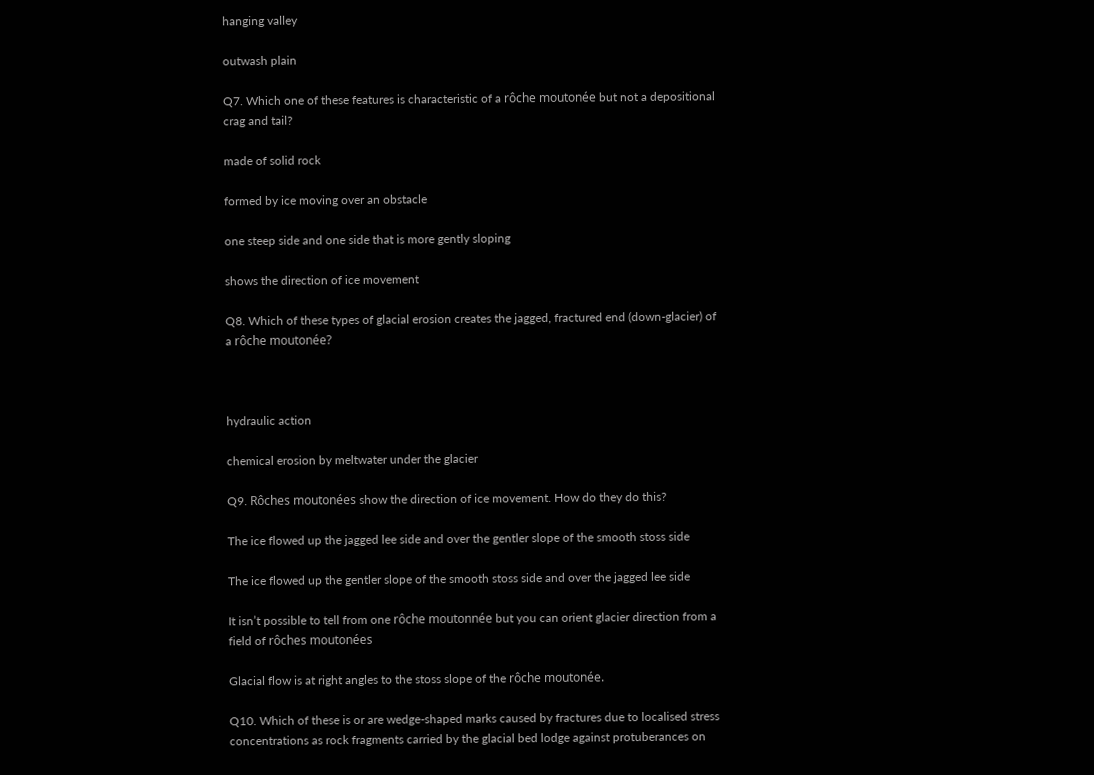hanging valley

outwash plain

Q7. Which one of these features is characteristic of a rôche moutonée but not a depositional crag and tail?

made of solid rock

formed by ice moving over an obstacle

one steep side and one side that is more gently sloping

shows the direction of ice movement

Q8. Which of these types of glacial erosion creates the jagged, fractured end (down-glacier) of a rôche moutonée?



hydraulic action

chemical erosion by meltwater under the glacier

Q9. Rôches moutonées show the direction of ice movement. How do they do this?

The ice flowed up the jagged lee side and over the gentler slope of the smooth stoss side

The ice flowed up the gentler slope of the smooth stoss side and over the jagged lee side

It isn’t possible to tell from one rôche moutonnée but you can orient glacier direction from a field of rôches moutonées

Glacial flow is at right angles to the stoss slope of the rôche moutonée.

Q10. Which of these is or are wedge-shaped marks caused by fractures due to localised stress concentrations as rock fragments carried by the glacial bed lodge against protuberances on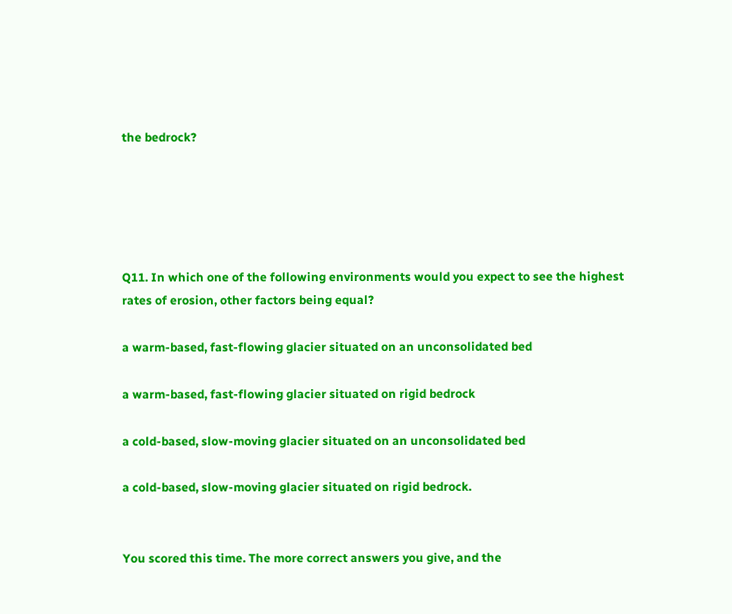the bedrock?





Q11. In which one of the following environments would you expect to see the highest rates of erosion, other factors being equal?

a warm-based, fast-flowing glacier situated on an unconsolidated bed

a warm-based, fast-flowing glacier situated on rigid bedrock

a cold-based, slow-moving glacier situated on an unconsolidated bed

a cold-based, slow-moving glacier situated on rigid bedrock.


You scored this time. The more correct answers you give, and the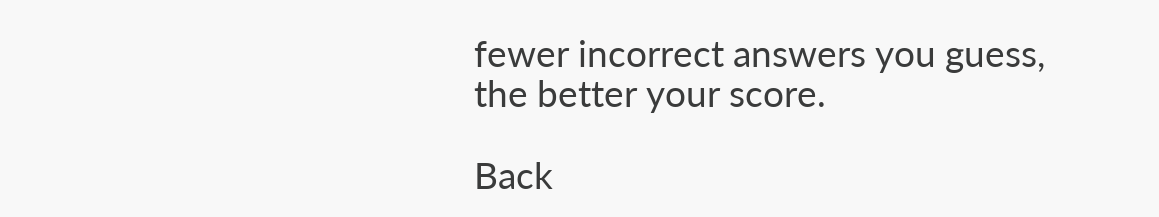fewer incorrect answers you guess, the better your score.

Back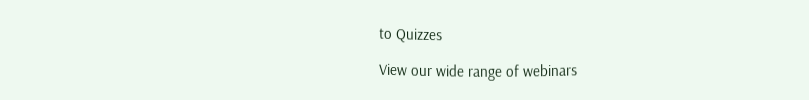to Quizzes

View our wide range of webinars